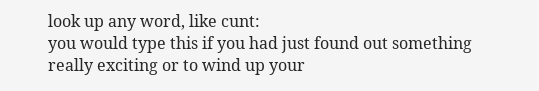look up any word, like cunt:
you would type this if you had just found out something really exciting or to wind up your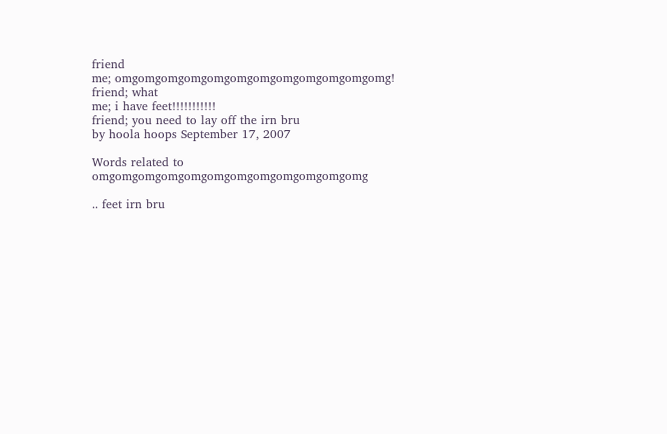friend
me; omgomgomgomgomgomgomgomgomgomgomgomg!
friend; what
me; i have feet!!!!!!!!!!!
friend; you need to lay off the irn bru
by hoola hoops September 17, 2007

Words related to omgomgomgomgomgomgomgomgomgomgomgomg

.. feet irn bru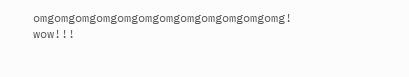omgomgomgomgomgomgomgomgomgomgomgomg! wow!!!